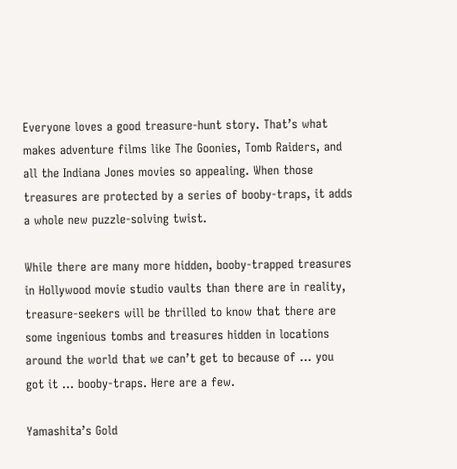Everyone loves a good treasure-hunt story. That’s what makes adventure films like The Goonies, Tomb Raiders, and all the Indiana Jones movies so appealing. When those treasures are protected by a series of booby-traps, it adds a whole new puzzle-solving twist.

While there are many more hidden, booby-trapped treasures in Hollywood movie studio vaults than there are in reality, treasure-seekers will be thrilled to know that there are some ingenious tombs and treasures hidden in locations around the world that we can’t get to because of … you got it … booby-traps. Here are a few.

Yamashita’s Gold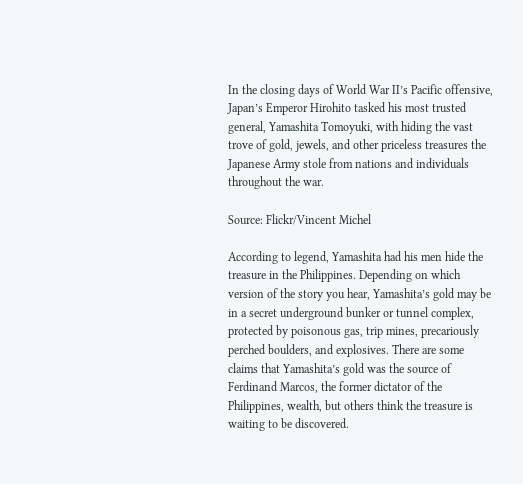In the closing days of World War II’s Pacific offensive, Japan’s Emperor Hirohito tasked his most trusted general, Yamashita Tomoyuki, with hiding the vast trove of gold, jewels, and other priceless treasures the Japanese Army stole from nations and individuals throughout the war.

Source: Flickr/Vincent Michel

According to legend, Yamashita had his men hide the treasure in the Philippines. Depending on which version of the story you hear, Yamashita’s gold may be in a secret underground bunker or tunnel complex, protected by poisonous gas, trip mines, precariously perched boulders, and explosives. There are some claims that Yamashita’s gold was the source of Ferdinand Marcos, the former dictator of the Philippines, wealth, but others think the treasure is waiting to be discovered.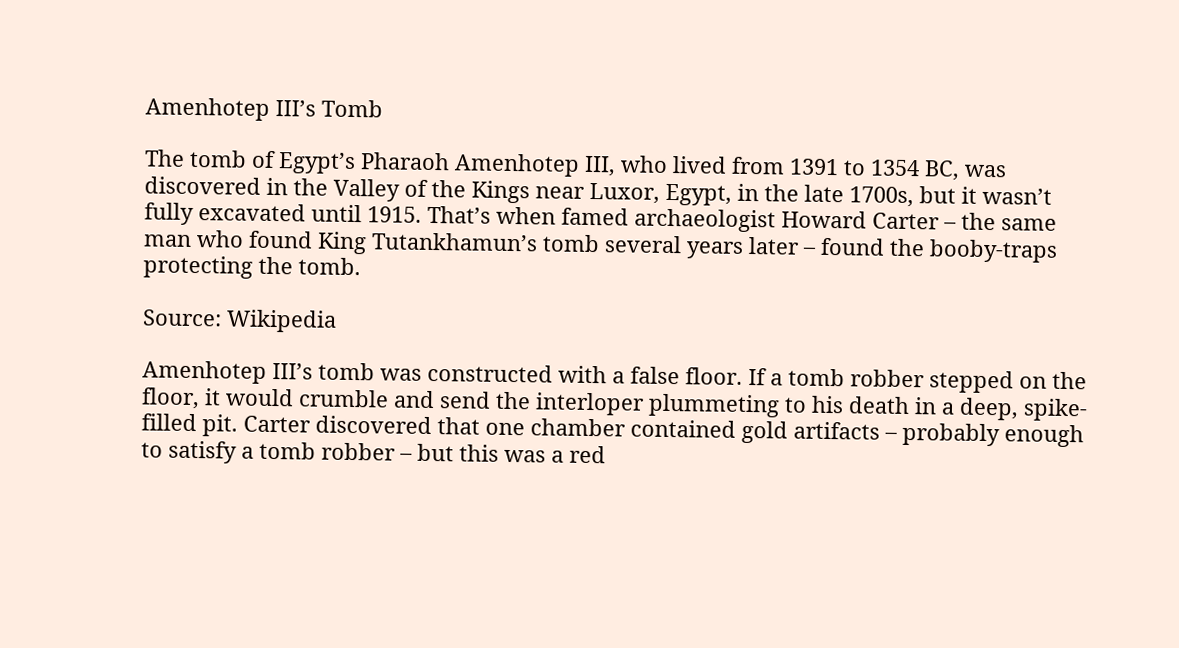Amenhotep III’s Tomb

The tomb of Egypt’s Pharaoh Amenhotep III, who lived from 1391 to 1354 BC, was discovered in the Valley of the Kings near Luxor, Egypt, in the late 1700s, but it wasn’t fully excavated until 1915. That’s when famed archaeologist Howard Carter – the same man who found King Tutankhamun’s tomb several years later – found the booby-traps protecting the tomb.

Source: Wikipedia

Amenhotep III’s tomb was constructed with a false floor. If a tomb robber stepped on the floor, it would crumble and send the interloper plummeting to his death in a deep, spike-filled pit. Carter discovered that one chamber contained gold artifacts – probably enough to satisfy a tomb robber – but this was a red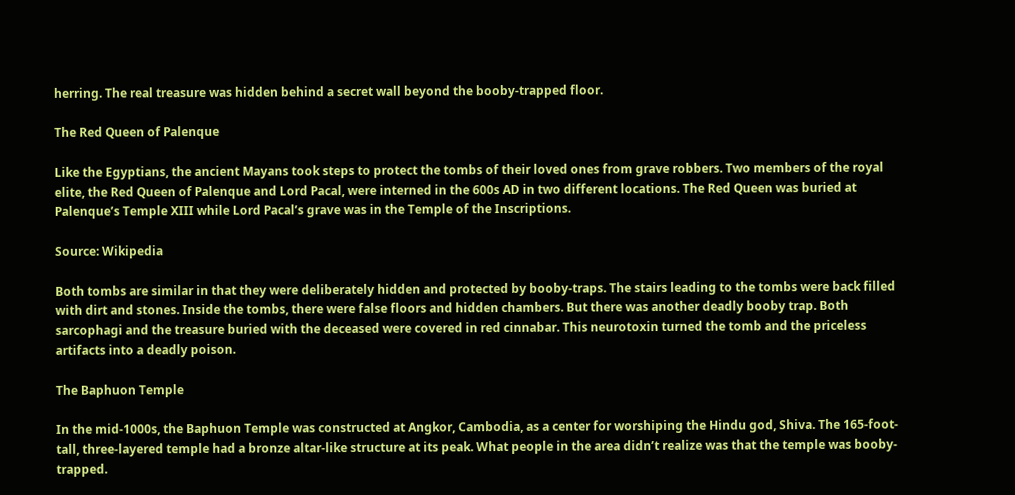herring. The real treasure was hidden behind a secret wall beyond the booby-trapped floor.

The Red Queen of Palenque

Like the Egyptians, the ancient Mayans took steps to protect the tombs of their loved ones from grave robbers. Two members of the royal elite, the Red Queen of Palenque and Lord Pacal, were interned in the 600s AD in two different locations. The Red Queen was buried at Palenque’s Temple XIII while Lord Pacal’s grave was in the Temple of the Inscriptions.

Source: Wikipedia

Both tombs are similar in that they were deliberately hidden and protected by booby-traps. The stairs leading to the tombs were back filled with dirt and stones. Inside the tombs, there were false floors and hidden chambers. But there was another deadly booby trap. Both sarcophagi and the treasure buried with the deceased were covered in red cinnabar. This neurotoxin turned the tomb and the priceless artifacts into a deadly poison.

The Baphuon Temple

In the mid-1000s, the Baphuon Temple was constructed at Angkor, Cambodia, as a center for worshiping the Hindu god, Shiva. The 165-foot-tall, three-layered temple had a bronze altar-like structure at its peak. What people in the area didn’t realize was that the temple was booby-trapped.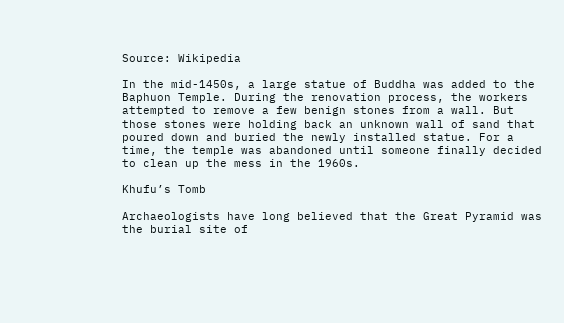Source: Wikipedia

In the mid-1450s, a large statue of Buddha was added to the Baphuon Temple. During the renovation process, the workers attempted to remove a few benign stones from a wall. But those stones were holding back an unknown wall of sand that poured down and buried the newly installed statue. For a time, the temple was abandoned until someone finally decided to clean up the mess in the 1960s.

Khufu’s Tomb

Archaeologists have long believed that the Great Pyramid was the burial site of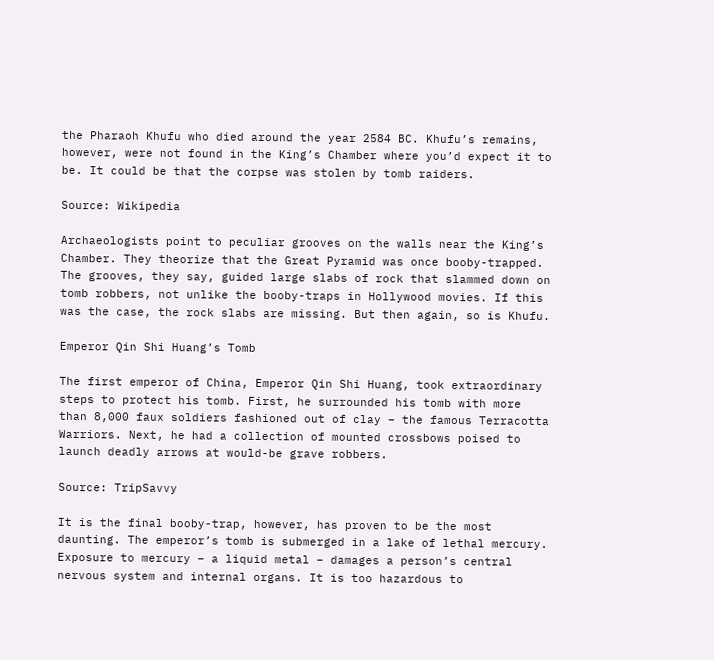the Pharaoh Khufu who died around the year 2584 BC. Khufu’s remains, however, were not found in the King’s Chamber where you’d expect it to be. It could be that the corpse was stolen by tomb raiders.

Source: Wikipedia

Archaeologists point to peculiar grooves on the walls near the King’s Chamber. They theorize that the Great Pyramid was once booby-trapped. The grooves, they say, guided large slabs of rock that slammed down on tomb robbers, not unlike the booby-traps in Hollywood movies. If this was the case, the rock slabs are missing. But then again, so is Khufu.

Emperor Qin Shi Huang’s Tomb

The first emperor of China, Emperor Qin Shi Huang, took extraordinary steps to protect his tomb. First, he surrounded his tomb with more than 8,000 faux soldiers fashioned out of clay – the famous Terracotta Warriors. Next, he had a collection of mounted crossbows poised to launch deadly arrows at would-be grave robbers.

Source: TripSavvy

It is the final booby-trap, however, has proven to be the most daunting. The emperor’s tomb is submerged in a lake of lethal mercury. Exposure to mercury – a liquid metal – damages a person’s central nervous system and internal organs. It is too hazardous to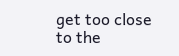get too close to the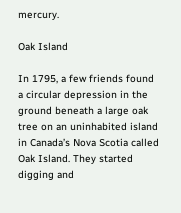mercury.

Oak Island

In 1795, a few friends found a circular depression in the ground beneath a large oak tree on an uninhabited island in Canada’s Nova Scotia called Oak Island. They started digging and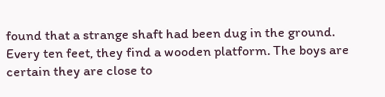found that a strange shaft had been dug in the ground. Every ten feet, they find a wooden platform. The boys are certain they are close to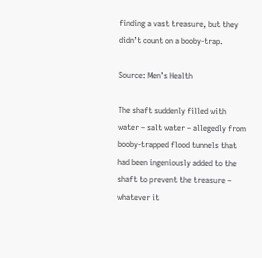finding a vast treasure, but they didn’t count on a booby-trap.

Source: Men’s Health

The shaft suddenly filled with water – salt water – allegedly from booby-trapped flood tunnels that had been ingeniously added to the shaft to prevent the treasure – whatever it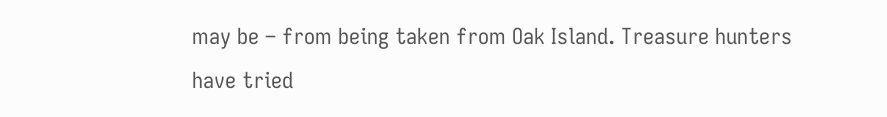may be – from being taken from Oak Island. Treasure hunters have tried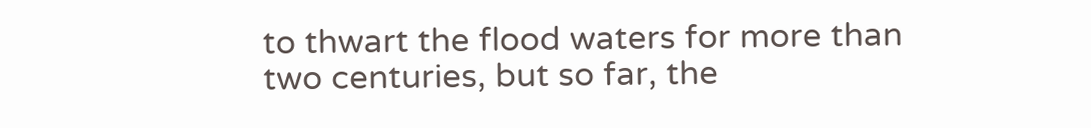to thwart the flood waters for more than two centuries, but so far, the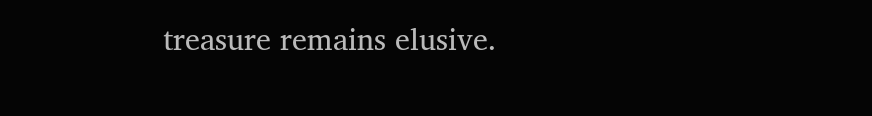treasure remains elusive.